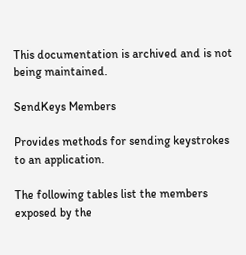This documentation is archived and is not being maintained.

SendKeys Members

Provides methods for sending keystrokes to an application.

The following tables list the members exposed by the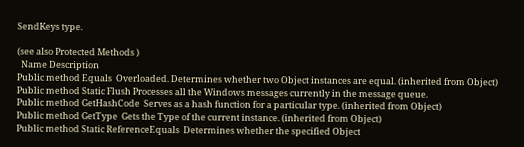SendKeys type.

(see also Protected Methods )
  Name Description
Public method Equals  Overloaded. Determines whether two Object instances are equal. (inherited from Object)
Public method Static Flush Processes all the Windows messages currently in the message queue.
Public method GetHashCode  Serves as a hash function for a particular type. (inherited from Object)
Public method GetType  Gets the Type of the current instance. (inherited from Object)
Public method Static ReferenceEquals  Determines whether the specified Object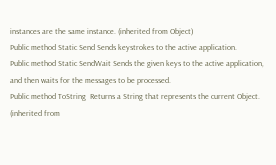instances are the same instance. (inherited from Object)
Public method Static Send Sends keystrokes to the active application.
Public method Static SendWait Sends the given keys to the active application, and then waits for the messages to be processed.
Public method ToString  Returns a String that represents the current Object. (inherited from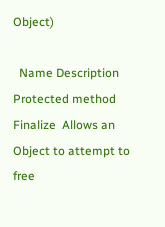Object)

  Name Description
Protected method Finalize  Allows an Object to attempt to free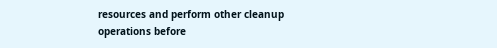resources and perform other cleanup operations before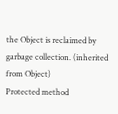the Object is reclaimed by garbage collection. (inherited from Object)
Protected method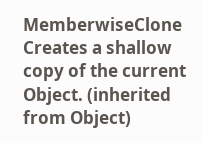MemberwiseClone  Creates a shallow copy of the current Object. (inherited from Object)